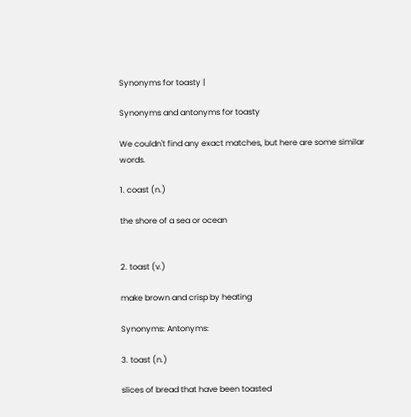Synonyms for toasty |

Synonyms and antonyms for toasty

We couldn't find any exact matches, but here are some similar words.

1. coast (n.)

the shore of a sea or ocean


2. toast (v.)

make brown and crisp by heating

Synonyms: Antonyms:

3. toast (n.)

slices of bread that have been toasted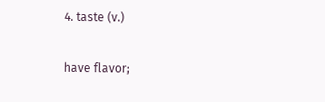4. taste (v.)

have flavor;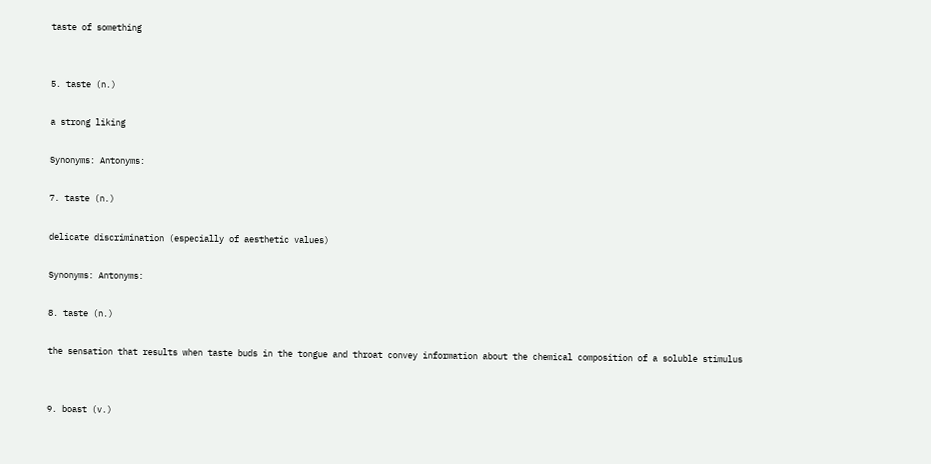taste of something


5. taste (n.)

a strong liking

Synonyms: Antonyms:

7. taste (n.)

delicate discrimination (especially of aesthetic values)

Synonyms: Antonyms:

8. taste (n.)

the sensation that results when taste buds in the tongue and throat convey information about the chemical composition of a soluble stimulus


9. boast (v.)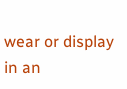wear or display in an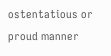ostentatious or proud manner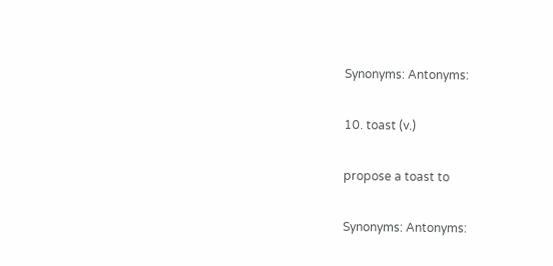Synonyms: Antonyms:

10. toast (v.)

propose a toast to

Synonyms: Antonyms: